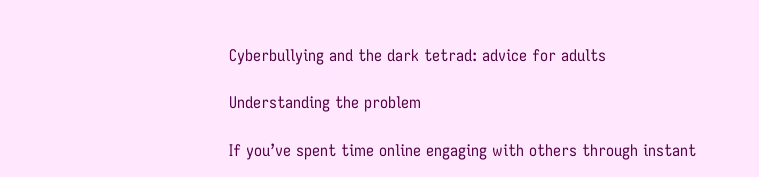Cyberbullying and the dark tetrad: advice for adults

Understanding the problem

If you’ve spent time online engaging with others through instant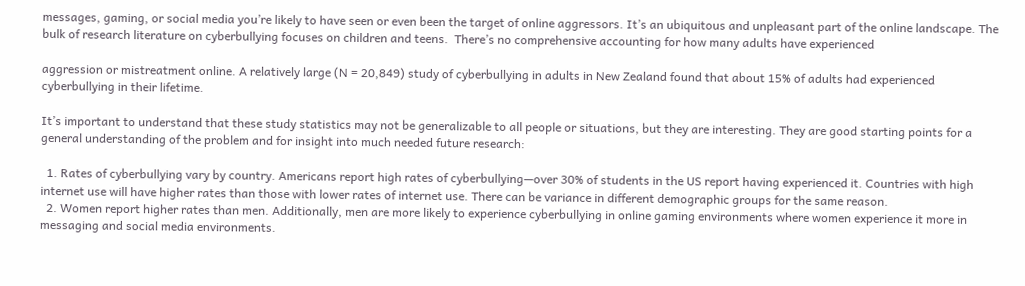messages, gaming, or social media you’re likely to have seen or even been the target of online aggressors. It’s an ubiquitous and unpleasant part of the online landscape. The bulk of research literature on cyberbullying focuses on children and teens.  There’s no comprehensive accounting for how many adults have experienced

aggression or mistreatment online. A relatively large (N = 20,849) study of cyberbullying in adults in New Zealand found that about 15% of adults had experienced cyberbullying in their lifetime.

It’s important to understand that these study statistics may not be generalizable to all people or situations, but they are interesting. They are good starting points for a general understanding of the problem and for insight into much needed future research:

  1. Rates of cyberbullying vary by country. Americans report high rates of cyberbullying—over 30% of students in the US report having experienced it. Countries with high internet use will have higher rates than those with lower rates of internet use. There can be variance in different demographic groups for the same reason.
  2. Women report higher rates than men. Additionally, men are more likely to experience cyberbullying in online gaming environments where women experience it more in messaging and social media environments.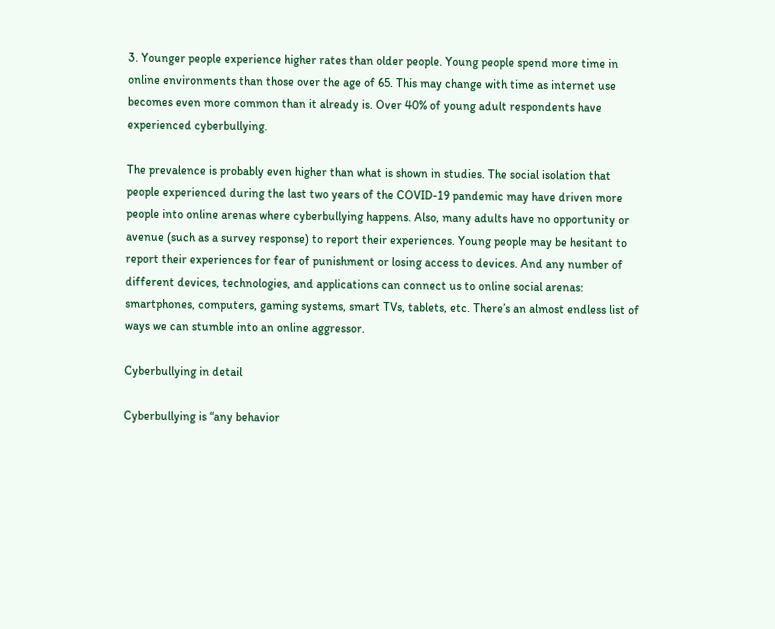3. Younger people experience higher rates than older people. Young people spend more time in online environments than those over the age of 65. This may change with time as internet use becomes even more common than it already is. Over 40% of young adult respondents have experienced cyberbullying.

The prevalence is probably even higher than what is shown in studies. The social isolation that people experienced during the last two years of the COVID-19 pandemic may have driven more people into online arenas where cyberbullying happens. Also, many adults have no opportunity or avenue (such as a survey response) to report their experiences. Young people may be hesitant to report their experiences for fear of punishment or losing access to devices. And any number of different devices, technologies, and applications can connect us to online social arenas: smartphones, computers, gaming systems, smart TVs, tablets, etc. There’s an almost endless list of ways we can stumble into an online aggressor.

Cyberbullying in detail

Cyberbullying is “any behavior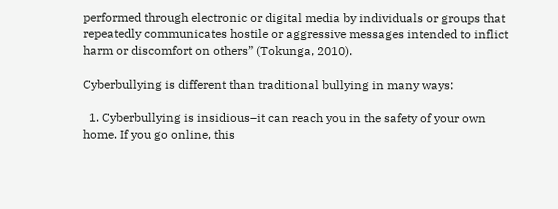performed through electronic or digital media by individuals or groups that repeatedly communicates hostile or aggressive messages intended to inflict harm or discomfort on others” (Tokunga, 2010).

Cyberbullying is different than traditional bullying in many ways:

  1. Cyberbullying is insidious–it can reach you in the safety of your own home. If you go online, this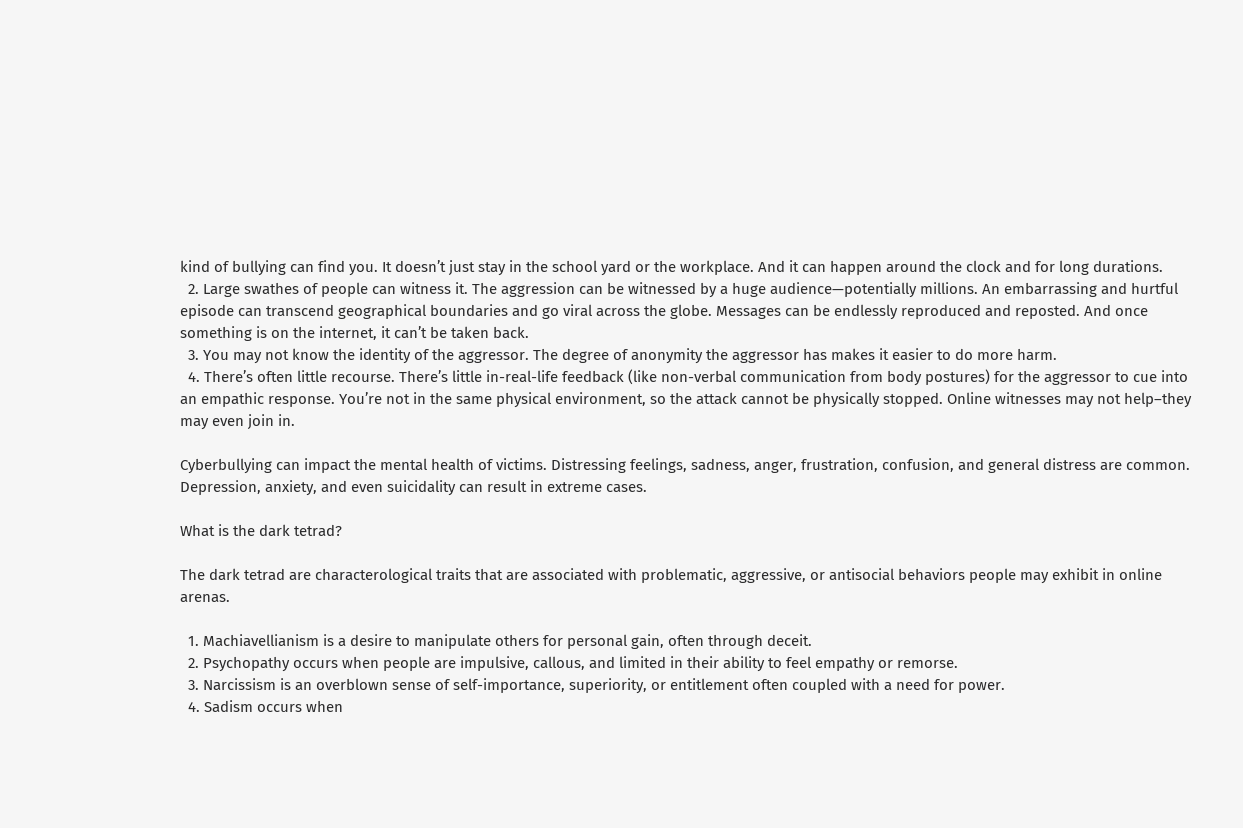kind of bullying can find you. It doesn’t just stay in the school yard or the workplace. And it can happen around the clock and for long durations.
  2. Large swathes of people can witness it. The aggression can be witnessed by a huge audience—potentially millions. An embarrassing and hurtful episode can transcend geographical boundaries and go viral across the globe. Messages can be endlessly reproduced and reposted. And once something is on the internet, it can’t be taken back.
  3. You may not know the identity of the aggressor. The degree of anonymity the aggressor has makes it easier to do more harm.
  4. There’s often little recourse. There’s little in-real-life feedback (like non-verbal communication from body postures) for the aggressor to cue into an empathic response. You’re not in the same physical environment, so the attack cannot be physically stopped. Online witnesses may not help–they may even join in.

Cyberbullying can impact the mental health of victims. Distressing feelings, sadness, anger, frustration, confusion, and general distress are common. Depression, anxiety, and even suicidality can result in extreme cases.

What is the dark tetrad?

The dark tetrad are characterological traits that are associated with problematic, aggressive, or antisocial behaviors people may exhibit in online arenas.

  1. Machiavellianism is a desire to manipulate others for personal gain, often through deceit.
  2. Psychopathy occurs when people are impulsive, callous, and limited in their ability to feel empathy or remorse.
  3. Narcissism is an overblown sense of self-importance, superiority, or entitlement often coupled with a need for power.
  4. Sadism occurs when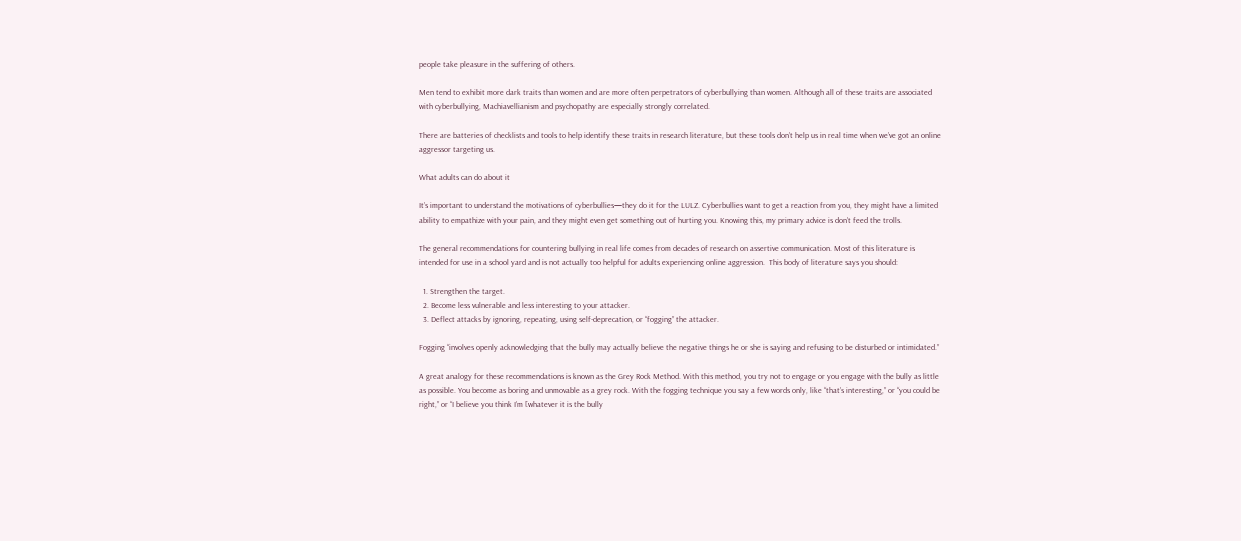people take pleasure in the suffering of others.

Men tend to exhibit more dark traits than women and are more often perpetrators of cyberbullying than women. Although all of these traits are associated with cyberbullying, Machiavellianism and psychopathy are especially strongly correlated.

There are batteries of checklists and tools to help identify these traits in research literature, but these tools don’t help us in real time when we’ve got an online aggressor targeting us.

What adults can do about it

It’s important to understand the motivations of cyberbullies—they do it for the LULZ. Cyberbullies want to get a reaction from you, they might have a limited ability to empathize with your pain, and they might even get something out of hurting you. Knowing this, my primary advice is don’t feed the trolls.

The general recommendations for countering bullying in real life comes from decades of research on assertive communication. Most of this literature is intended for use in a school yard and is not actually too helpful for adults experiencing online aggression.  This body of literature says you should:

  1. Strengthen the target.
  2. Become less vulnerable and less interesting to your attacker.
  3. Deflect attacks by ignoring, repeating, using self-deprecation, or “fogging” the attacker.

Fogging “involves openly acknowledging that the bully may actually believe the negative things he or she is saying and refusing to be disturbed or intimidated.”

A great analogy for these recommendations is known as the Grey Rock Method. With this method, you try not to engage or you engage with the bully as little as possible. You become as boring and unmovable as a grey rock. With the fogging technique you say a few words only, like “that’s interesting,” or “you could be right,” or “I believe you think I’m [whatever it is the bully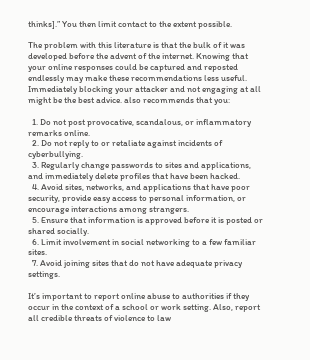thinks].” You then limit contact to the extent possible.

The problem with this literature is that the bulk of it was developed before the advent of the internet. Knowing that your online responses could be captured and reposted endlessly may make these recommendations less useful. Immediately blocking your attacker and not engaging at all might be the best advice. also recommends that you:

  1. Do not post provocative, scandalous, or inflammatory remarks online.
  2. Do not reply to or retaliate against incidents of cyberbullying.
  3. Regularly change passwords to sites and applications, and immediately delete profiles that have been hacked.
  4. Avoid sites, networks, and applications that have poor security, provide easy access to personal information, or encourage interactions among strangers.
  5. Ensure that information is approved before it is posted or shared socially.
  6. Limit involvement in social networking to a few familiar sites.
  7. Avoid joining sites that do not have adequate privacy settings.

It’s important to report online abuse to authorities if they occur in the context of a school or work setting. Also, report all credible threats of violence to law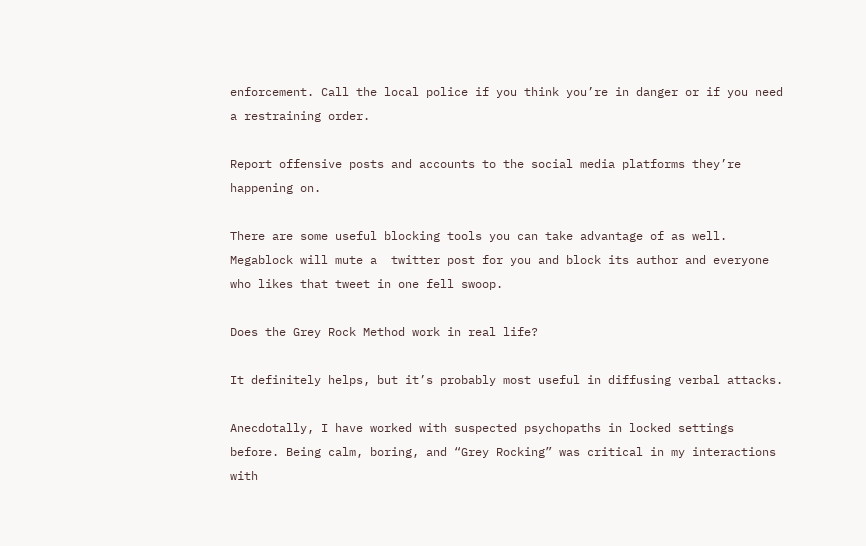enforcement. Call the local police if you think you’re in danger or if you need a restraining order.

Report offensive posts and accounts to the social media platforms they’re happening on.

There are some useful blocking tools you can take advantage of as well. Megablock will mute a  twitter post for you and block its author and everyone who likes that tweet in one fell swoop.

Does the Grey Rock Method work in real life?

It definitely helps, but it’s probably most useful in diffusing verbal attacks.

Anecdotally, I have worked with suspected psychopaths in locked settings before. Being calm, boring, and “Grey Rocking” was critical in my interactions with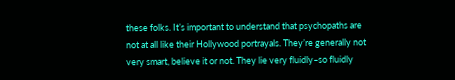these folks. It’s important to understand that psychopaths are not at all like their Hollywood portrayals. They’re generally not very smart, believe it or not. They lie very fluidly–so fluidly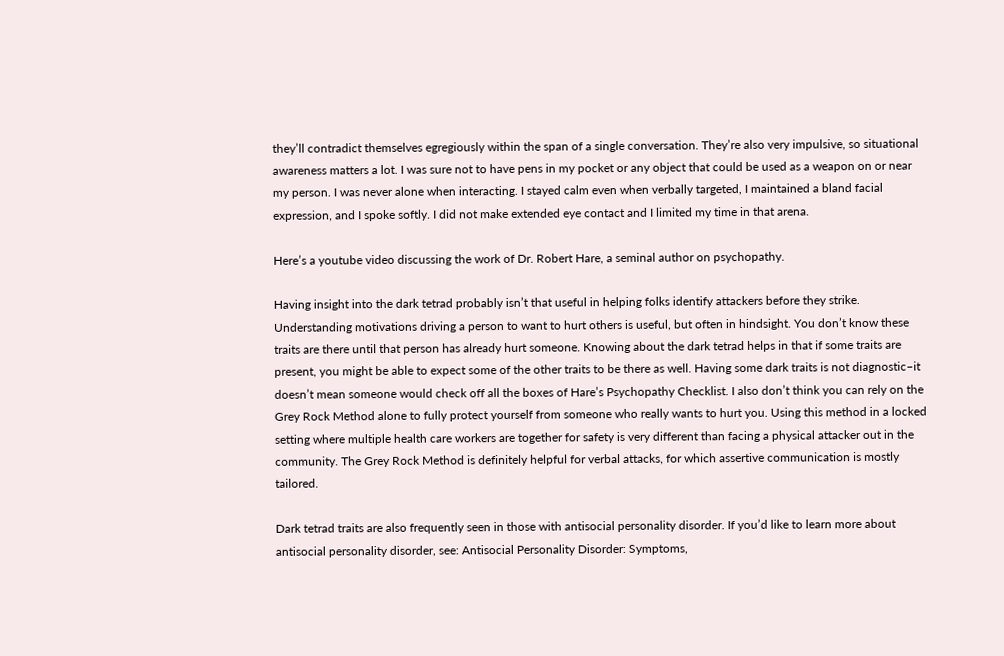they’ll contradict themselves egregiously within the span of a single conversation. They’re also very impulsive, so situational awareness matters a lot. I was sure not to have pens in my pocket or any object that could be used as a weapon on or near my person. I was never alone when interacting. I stayed calm even when verbally targeted, I maintained a bland facial expression, and I spoke softly. I did not make extended eye contact and I limited my time in that arena.

Here’s a youtube video discussing the work of Dr. Robert Hare, a seminal author on psychopathy.

Having insight into the dark tetrad probably isn’t that useful in helping folks identify attackers before they strike. Understanding motivations driving a person to want to hurt others is useful, but often in hindsight. You don’t know these traits are there until that person has already hurt someone. Knowing about the dark tetrad helps in that if some traits are present, you might be able to expect some of the other traits to be there as well. Having some dark traits is not diagnostic–it doesn’t mean someone would check off all the boxes of Hare’s Psychopathy Checklist. I also don’t think you can rely on the Grey Rock Method alone to fully protect yourself from someone who really wants to hurt you. Using this method in a locked setting where multiple health care workers are together for safety is very different than facing a physical attacker out in the community. The Grey Rock Method is definitely helpful for verbal attacks, for which assertive communication is mostly tailored.

Dark tetrad traits are also frequently seen in those with antisocial personality disorder. If you’d like to learn more about antisocial personality disorder, see: Antisocial Personality Disorder: Symptoms,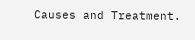Causes and Treatment.